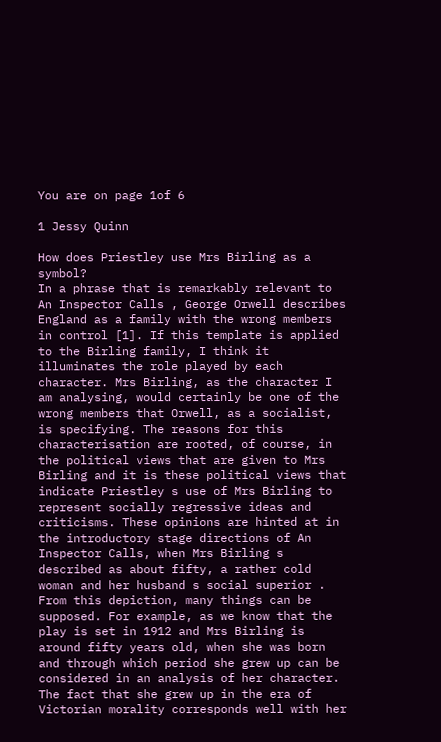You are on page 1of 6

1 Jessy Quinn

How does Priestley use Mrs Birling as a symbol?
In a phrase that is remarkably relevant to An Inspector Calls , George Orwell describes England as a family with the wrong members in control [1]. If this template is applied to the Birling family, I think it illuminates the role played by each character. Mrs Birling, as the character I am analysing, would certainly be one of the wrong members that Orwell, as a socialist, is specifying. The reasons for this characterisation are rooted, of course, in the political views that are given to Mrs Birling and it is these political views that indicate Priestley s use of Mrs Birling to represent socially regressive ideas and criticisms. These opinions are hinted at in the introductory stage directions of An Inspector Calls, when Mrs Birling s described as about fifty, a rather cold woman and her husband s social superior . From this depiction, many things can be supposed. For example, as we know that the play is set in 1912 and Mrs Birling is around fifty years old, when she was born and through which period she grew up can be considered in an analysis of her character. The fact that she grew up in the era of Victorian morality corresponds well with her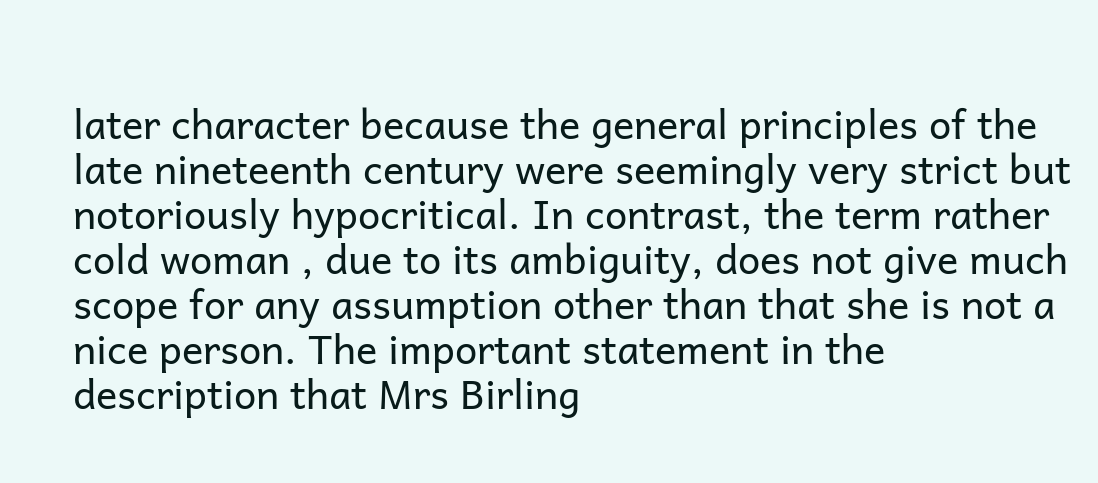later character because the general principles of the late nineteenth century were seemingly very strict but notoriously hypocritical. In contrast, the term rather cold woman , due to its ambiguity, does not give much scope for any assumption other than that she is not a nice person. The important statement in the description that Mrs Birling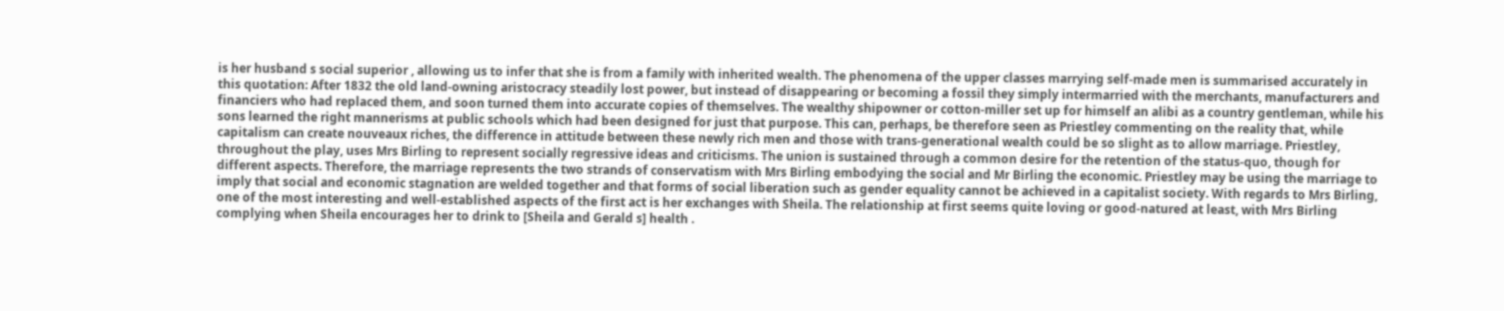is her husband s social superior , allowing us to infer that she is from a family with inherited wealth. The phenomena of the upper classes marrying self-made men is summarised accurately in this quotation: After 1832 the old land-owning aristocracy steadily lost power, but instead of disappearing or becoming a fossil they simply intermarried with the merchants, manufacturers and financiers who had replaced them, and soon turned them into accurate copies of themselves. The wealthy shipowner or cotton-miller set up for himself an alibi as a country gentleman, while his sons learned the right mannerisms at public schools which had been designed for just that purpose. This can, perhaps, be therefore seen as Priestley commenting on the reality that, while capitalism can create nouveaux riches, the difference in attitude between these newly rich men and those with trans-generational wealth could be so slight as to allow marriage. Priestley, throughout the play, uses Mrs Birling to represent socially regressive ideas and criticisms. The union is sustained through a common desire for the retention of the status-quo, though for different aspects. Therefore, the marriage represents the two strands of conservatism with Mrs Birling embodying the social and Mr Birling the economic. Priestley may be using the marriage to imply that social and economic stagnation are welded together and that forms of social liberation such as gender equality cannot be achieved in a capitalist society. With regards to Mrs Birling, one of the most interesting and well-established aspects of the first act is her exchanges with Sheila. The relationship at first seems quite loving or good-natured at least, with Mrs Birling complying when Sheila encourages her to drink to [Sheila and Gerald s] health .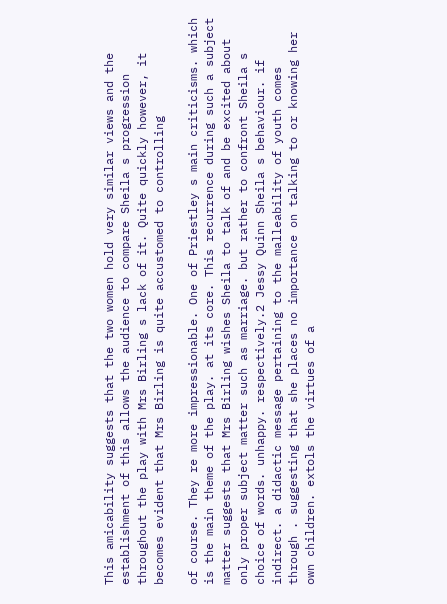This amicability suggests that the two women hold very similar views and the establishment of this allows the audience to compare Sheila s progression throughout the play with Mrs Birling s lack of it. Quite quickly however, it becomes evident that Mrs Birling is quite accustomed to controlling

of course. They re more impressionable. One of Priestley s main criticisms. which is the main theme of the play. at its core. This recurrence during such a subject matter suggests that Mrs Birling wishes Sheila to talk of and be excited about only proper subject matter such as marriage. but rather to confront Sheila s choice of words. unhappy. respectively.2 Jessy Quinn Sheila s behaviour. if indirect. a didactic message pertaining to the malleability of youth comes through . suggesting that she places no importance on talking to or knowing her own children. extols the virtues of a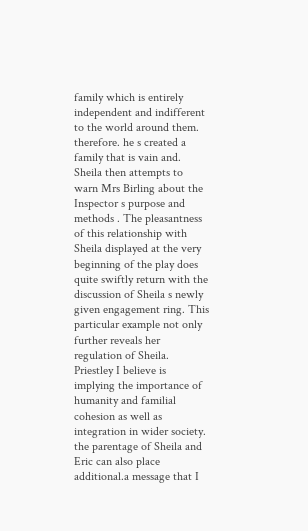family which is entirely independent and indifferent to the world around them. therefore. he s created a family that is vain and. Sheila then attempts to warn Mrs Birling about the Inspector s purpose and methods . The pleasantness of this relationship with Sheila displayed at the very beginning of the play does quite swiftly return with the discussion of Sheila s newly given engagement ring. This particular example not only further reveals her regulation of Sheila. Priestley I believe is implying the importance of humanity and familial cohesion as well as integration in wider society. the parentage of Sheila and Eric can also place additional.a message that I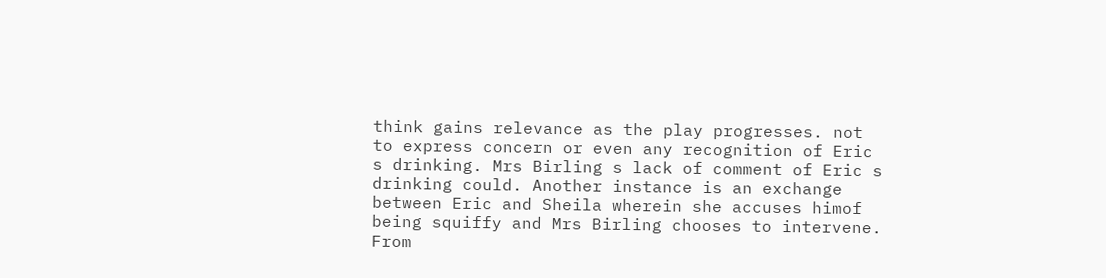think gains relevance as the play progresses. not to express concern or even any recognition of Eric s drinking. Mrs Birling s lack of comment of Eric s drinking could. Another instance is an exchange between Eric and Sheila wherein she accuses himof being squiffy and Mrs Birling chooses to intervene. From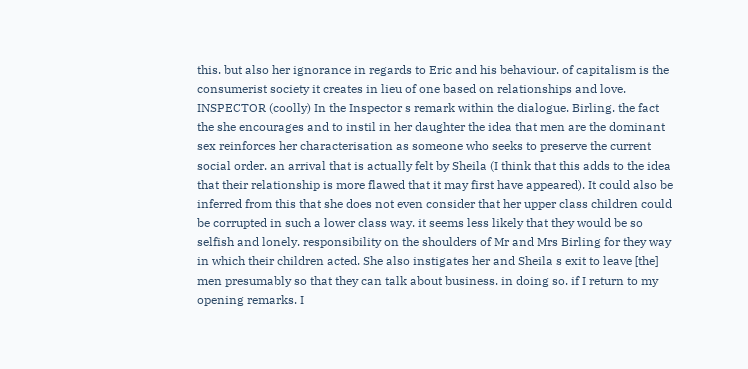this. but also her ignorance in regards to Eric and his behaviour. of capitalism is the consumerist society it creates in lieu of one based on relationships and love. INSPECTOR (coolly) In the Inspector s remark within the dialogue. Birling. the fact the she encourages and to instil in her daughter the idea that men are the dominant sex reinforces her characterisation as someone who seeks to preserve the current social order. an arrival that is actually felt by Sheila (I think that this adds to the idea that their relationship is more flawed that it may first have appeared). It could also be inferred from this that she does not even consider that her upper class children could be corrupted in such a lower class way. it seems less likely that they would be so selfish and lonely. responsibility on the shoulders of Mr and Mrs Birling for they way in which their children acted. She also instigates her and Sheila s exit to leave [the] men presumably so that they can talk about business. in doing so. if I return to my opening remarks. I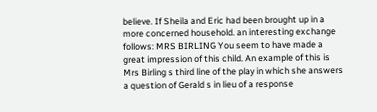believe. If Sheila and Eric had been brought up in a more concerned household. an interesting exchange follows: MRS BIRLING You seem to have made a great impression of this child. An example of this is Mrs Birling s third line of the play in which she answers a question of Gerald s in lieu of a response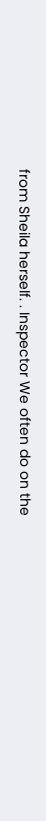from Sheila herself. . Inspector We often do on the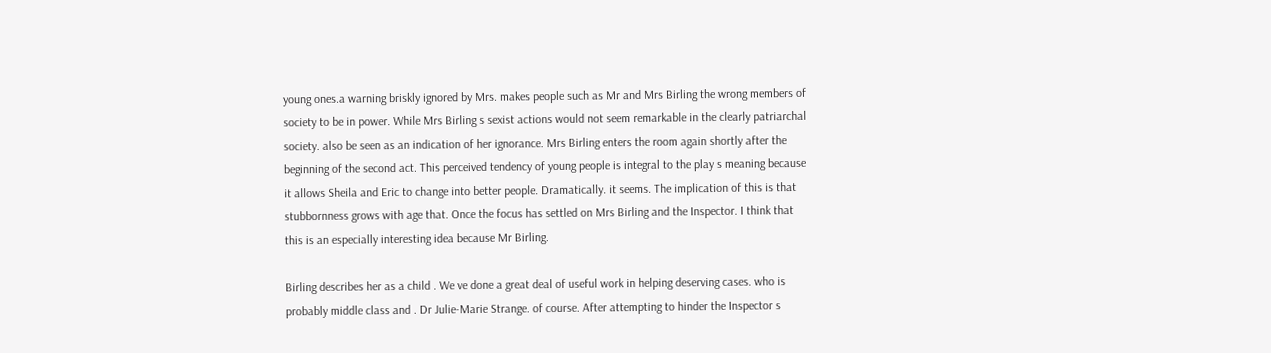young ones.a warning briskly ignored by Mrs. makes people such as Mr and Mrs Birling the wrong members of society to be in power. While Mrs Birling s sexist actions would not seem remarkable in the clearly patriarchal society. also be seen as an indication of her ignorance. Mrs Birling enters the room again shortly after the beginning of the second act. This perceived tendency of young people is integral to the play s meaning because it allows Sheila and Eric to change into better people. Dramatically. it seems. The implication of this is that stubbornness grows with age that. Once the focus has settled on Mrs Birling and the Inspector. I think that this is an especially interesting idea because Mr Birling.

Birling describes her as a child . We ve done a great deal of useful work in helping deserving cases. who is probably middle class and . Dr Julie-Marie Strange. of course. After attempting to hinder the Inspector s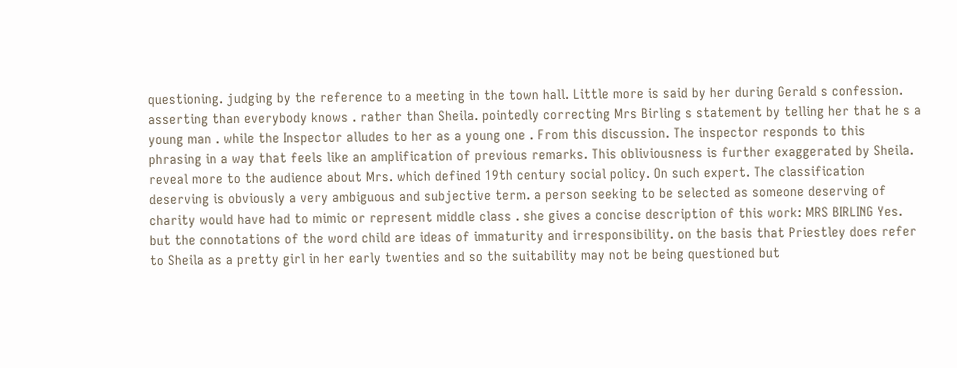questioning. judging by the reference to a meeting in the town hall. Little more is said by her during Gerald s confession. asserting than everybody knows . rather than Sheila. pointedly correcting Mrs Birling s statement by telling her that he s a young man . while the Inspector alludes to her as a young one . From this discussion. The inspector responds to this phrasing in a way that feels like an amplification of previous remarks. This obliviousness is further exaggerated by Sheila. reveal more to the audience about Mrs. which defined 19th century social policy. On such expert. The classification deserving is obviously a very ambiguous and subjective term. a person seeking to be selected as someone deserving of charity would have had to mimic or represent middle class . she gives a concise description of this work: MRS BIRLING Yes. but the connotations of the word child are ideas of immaturity and irresponsibility. on the basis that Priestley does refer to Sheila as a pretty girl in her early twenties and so the suitability may not be being questioned but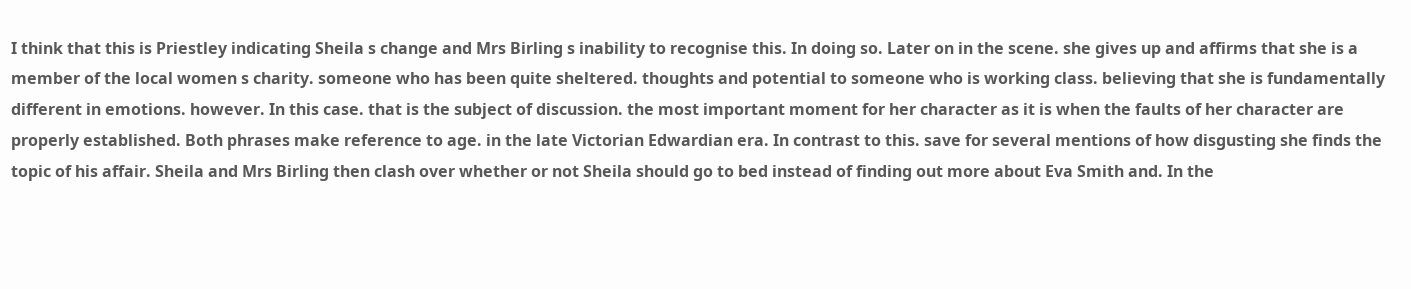I think that this is Priestley indicating Sheila s change and Mrs Birling s inability to recognise this. In doing so. Later on in the scene. she gives up and affirms that she is a member of the local women s charity. someone who has been quite sheltered. thoughts and potential to someone who is working class. believing that she is fundamentally different in emotions. however. In this case. that is the subject of discussion. the most important moment for her character as it is when the faults of her character are properly established. Both phrases make reference to age. in the late Victorian Edwardian era. In contrast to this. save for several mentions of how disgusting she finds the topic of his affair. Sheila and Mrs Birling then clash over whether or not Sheila should go to bed instead of finding out more about Eva Smith and. In the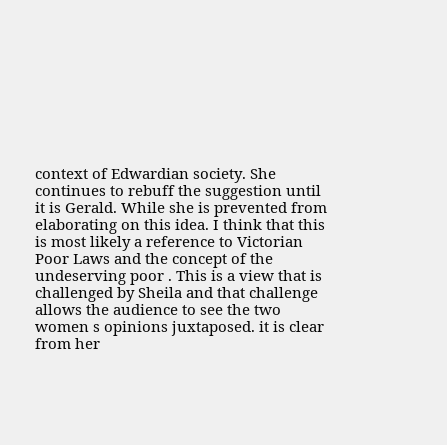context of Edwardian society. She continues to rebuff the suggestion until it is Gerald. While she is prevented from elaborating on this idea. I think that this is most likely a reference to Victorian Poor Laws and the concept of the undeserving poor . This is a view that is challenged by Sheila and that challenge allows the audience to see the two women s opinions juxtaposed. it is clear from her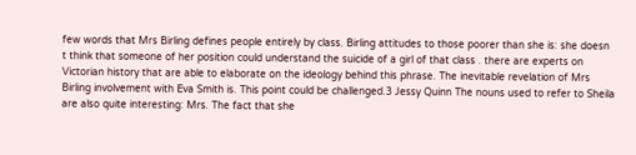few words that Mrs Birling defines people entirely by class. Birling attitudes to those poorer than she is: she doesn t think that someone of her position could understand the suicide of a girl of that class . there are experts on Victorian history that are able to elaborate on the ideology behind this phrase. The inevitable revelation of Mrs Birling involvement with Eva Smith is. This point could be challenged.3 Jessy Quinn The nouns used to refer to Sheila are also quite interesting: Mrs. The fact that she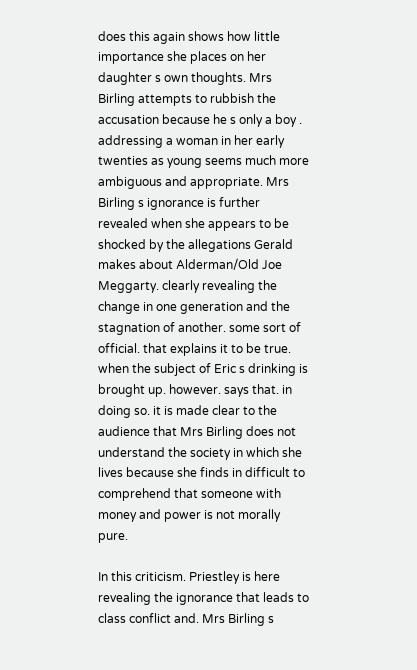does this again shows how little importance she places on her daughter s own thoughts. Mrs Birling attempts to rubbish the accusation because he s only a boy . addressing a woman in her early twenties as young seems much more ambiguous and appropriate. Mrs Birling s ignorance is further revealed when she appears to be shocked by the allegations Gerald makes about Alderman/Old Joe Meggarty. clearly revealing the change in one generation and the stagnation of another. some sort of official. that explains it to be true. when the subject of Eric s drinking is brought up. however. says that. in doing so. it is made clear to the audience that Mrs Birling does not understand the society in which she lives because she finds in difficult to comprehend that someone with money and power is not morally pure.

In this criticism. Priestley is here revealing the ignorance that leads to class conflict and. Mrs Birling s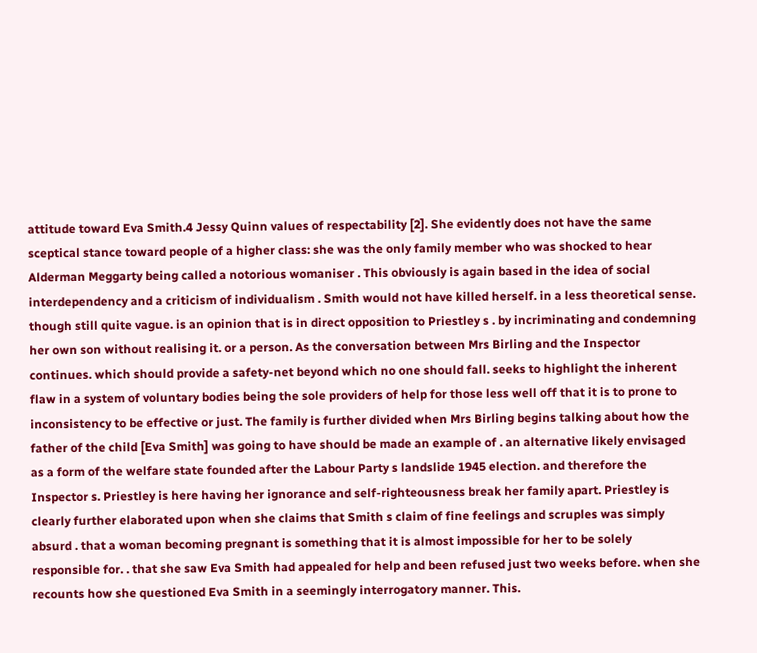attitude toward Eva Smith.4 Jessy Quinn values of respectability [2]. She evidently does not have the same sceptical stance toward people of a higher class: she was the only family member who was shocked to hear Alderman Meggarty being called a notorious womaniser . This obviously is again based in the idea of social interdependency and a criticism of individualism . Smith would not have killed herself. in a less theoretical sense. though still quite vague. is an opinion that is in direct opposition to Priestley s . by incriminating and condemning her own son without realising it. or a person. As the conversation between Mrs Birling and the Inspector continues. which should provide a safety-net beyond which no one should fall. seeks to highlight the inherent flaw in a system of voluntary bodies being the sole providers of help for those less well off that it is to prone to inconsistency to be effective or just. The family is further divided when Mrs Birling begins talking about how the father of the child [Eva Smith] was going to have should be made an example of . an alternative likely envisaged as a form of the welfare state founded after the Labour Party s landslide 1945 election. and therefore the Inspector s. Priestley is here having her ignorance and self-righteousness break her family apart. Priestley is clearly further elaborated upon when she claims that Smith s claim of fine feelings and scruples was simply absurd . that a woman becoming pregnant is something that it is almost impossible for her to be solely responsible for. . that she saw Eva Smith had appealed for help and been refused just two weeks before. when she recounts how she questioned Eva Smith in a seemingly interrogatory manner. This.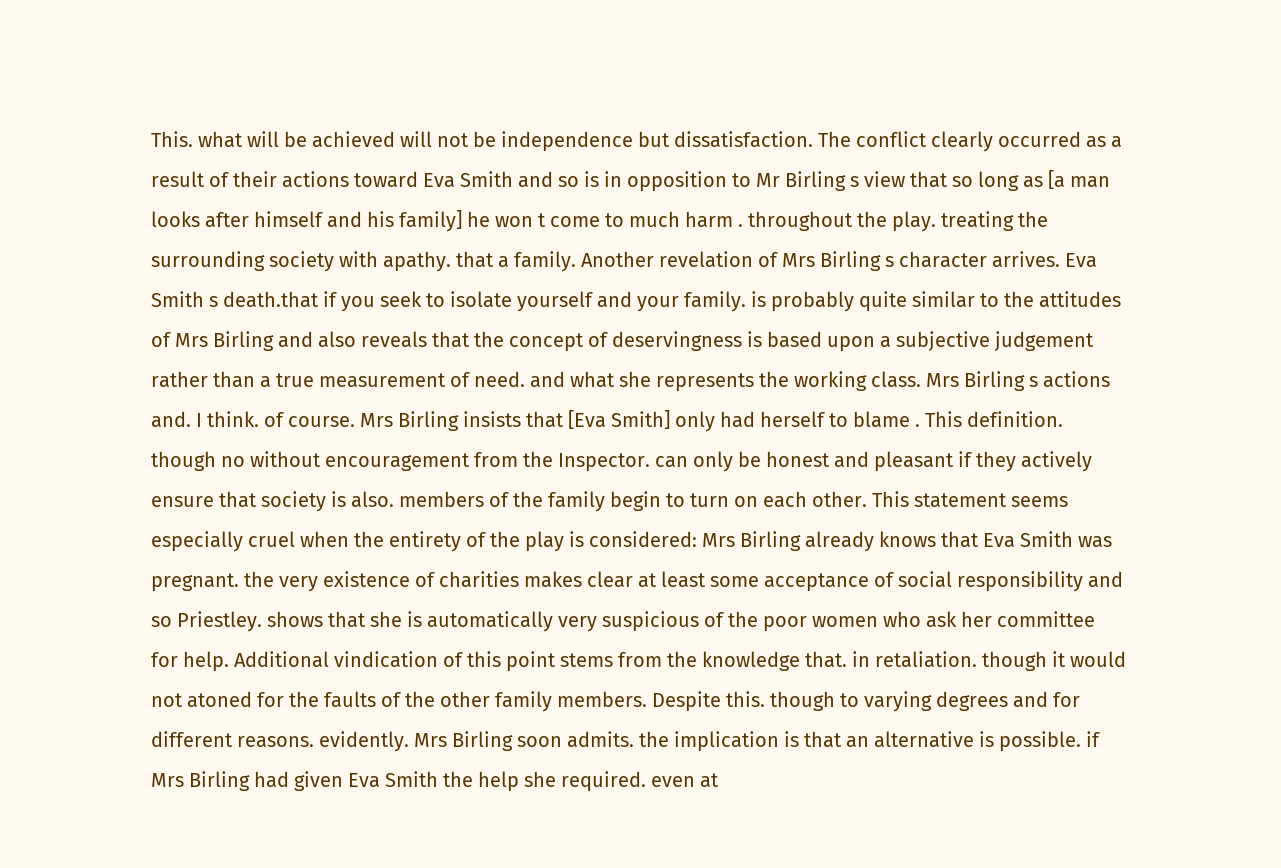This. what will be achieved will not be independence but dissatisfaction. The conflict clearly occurred as a result of their actions toward Eva Smith and so is in opposition to Mr Birling s view that so long as [a man looks after himself and his family] he won t come to much harm . throughout the play. treating the surrounding society with apathy. that a family. Another revelation of Mrs Birling s character arrives. Eva Smith s death.that if you seek to isolate yourself and your family. is probably quite similar to the attitudes of Mrs Birling and also reveals that the concept of deservingness is based upon a subjective judgement rather than a true measurement of need. and what she represents the working class. Mrs Birling s actions and. I think. of course. Mrs Birling insists that [Eva Smith] only had herself to blame . This definition. though no without encouragement from the Inspector. can only be honest and pleasant if they actively ensure that society is also. members of the family begin to turn on each other. This statement seems especially cruel when the entirety of the play is considered: Mrs Birling already knows that Eva Smith was pregnant. the very existence of charities makes clear at least some acceptance of social responsibility and so Priestley. shows that she is automatically very suspicious of the poor women who ask her committee for help. Additional vindication of this point stems from the knowledge that. in retaliation. though it would not atoned for the faults of the other family members. Despite this. though to varying degrees and for different reasons. evidently. Mrs Birling soon admits. the implication is that an alternative is possible. if Mrs Birling had given Eva Smith the help she required. even at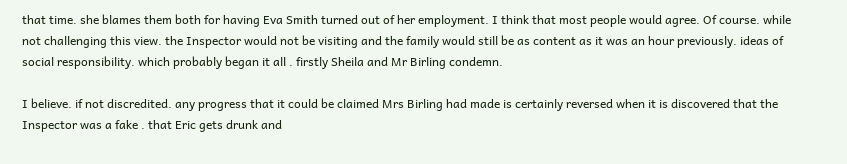that time. she blames them both for having Eva Smith turned out of her employment. I think that most people would agree. Of course. while not challenging this view. the Inspector would not be visiting and the family would still be as content as it was an hour previously. ideas of social responsibility. which probably began it all . firstly Sheila and Mr Birling condemn.

I believe. if not discredited. any progress that it could be claimed Mrs Birling had made is certainly reversed when it is discovered that the Inspector was a fake . that Eric gets drunk and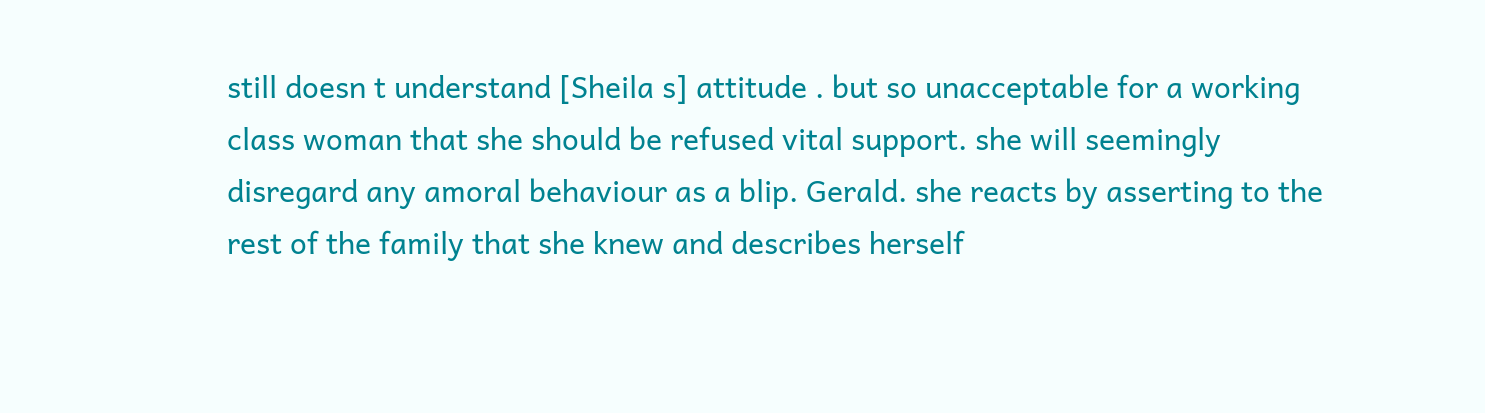still doesn t understand [Sheila s] attitude . but so unacceptable for a working class woman that she should be refused vital support. she will seemingly disregard any amoral behaviour as a blip. Gerald. she reacts by asserting to the rest of the family that she knew and describes herself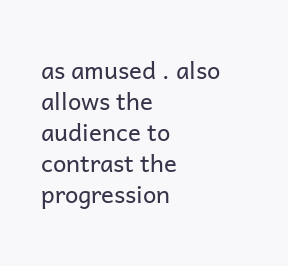as amused . also allows the audience to contrast the progression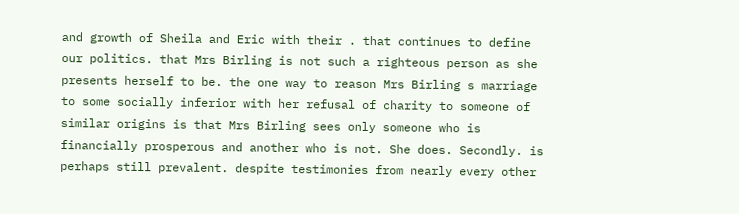and growth of Sheila and Eric with their . that continues to define our politics. that Mrs Birling is not such a righteous person as she presents herself to be. the one way to reason Mrs Birling s marriage to some socially inferior with her refusal of charity to someone of similar origins is that Mrs Birling sees only someone who is financially prosperous and another who is not. She does. Secondly. is perhaps still prevalent. despite testimonies from nearly every other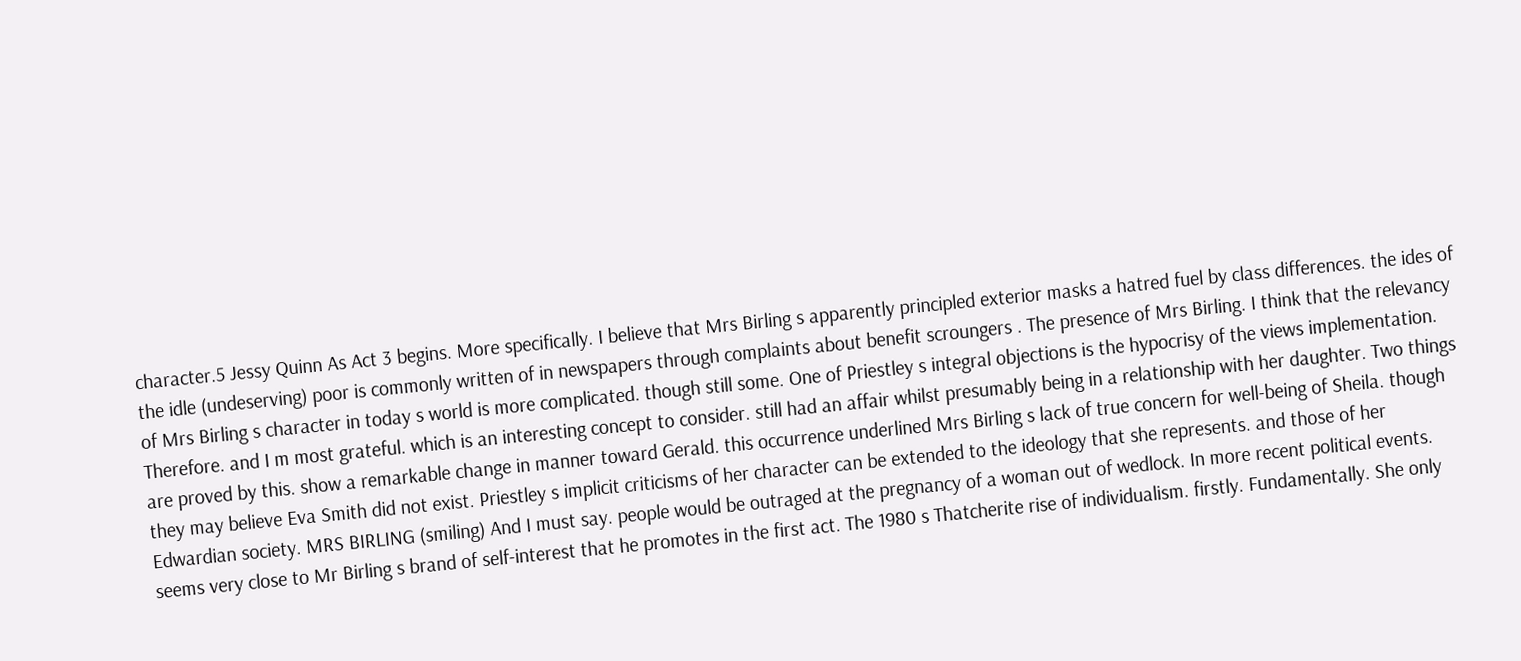character.5 Jessy Quinn As Act 3 begins. More specifically. I believe that Mrs Birling s apparently principled exterior masks a hatred fuel by class differences. the ides of the idle (undeserving) poor is commonly written of in newspapers through complaints about benefit scroungers . The presence of Mrs Birling. I think that the relevancy of Mrs Birling s character in today s world is more complicated. though still some. One of Priestley s integral objections is the hypocrisy of the views implementation. Therefore. and I m most grateful. which is an interesting concept to consider. still had an affair whilst presumably being in a relationship with her daughter. Two things are proved by this. show a remarkable change in manner toward Gerald. this occurrence underlined Mrs Birling s lack of true concern for well-being of Sheila. though they may believe Eva Smith did not exist. Priestley s implicit criticisms of her character can be extended to the ideology that she represents. and those of her Edwardian society. MRS BIRLING (smiling) And I must say. people would be outraged at the pregnancy of a woman out of wedlock. In more recent political events. seems very close to Mr Birling s brand of self-interest that he promotes in the first act. The 1980 s Thatcherite rise of individualism. firstly. Fundamentally. She only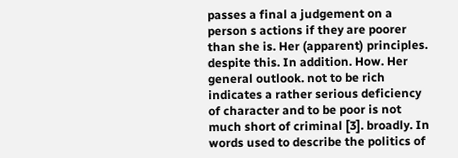passes a final a judgement on a person s actions if they are poorer than she is. Her (apparent) principles. despite this. In addition. How. Her general outlook. not to be rich indicates a rather serious deficiency of character and to be poor is not much short of criminal [3]. broadly. In words used to describe the politics of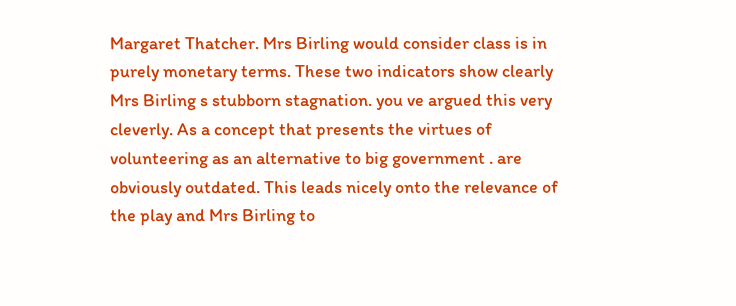Margaret Thatcher. Mrs Birling would consider class is in purely monetary terms. These two indicators show clearly Mrs Birling s stubborn stagnation. you ve argued this very cleverly. As a concept that presents the virtues of volunteering as an alternative to big government . are obviously outdated. This leads nicely onto the relevance of the play and Mrs Birling to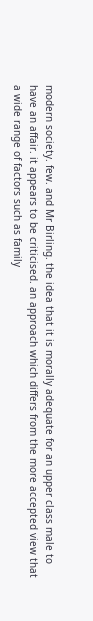modern society. few. and Mr Birling. the idea that it is morally adequate for an upper class male to have an affair. it appears to be criticised. an approach which differs from the more accepted view that a wide range of factors such as family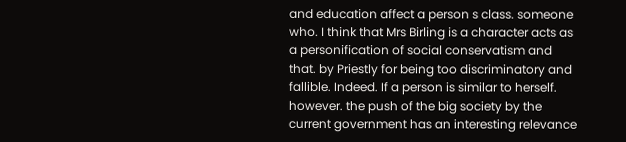and education affect a person s class. someone who. I think that Mrs Birling is a character acts as a personification of social conservatism and that. by Priestly for being too discriminatory and fallible. Indeed. If a person is similar to herself. however. the push of the big society by the current government has an interesting relevance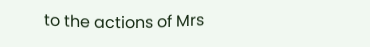to the actions of Mrs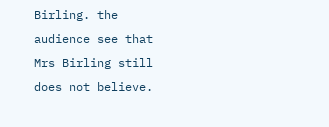Birling. the audience see that Mrs Birling still does not believe.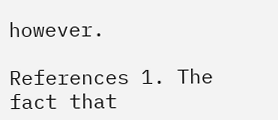however.

References 1. The fact that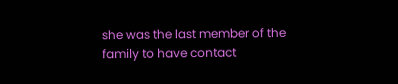she was the last member of the family to have contact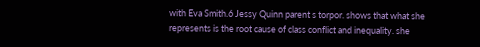with Eva Smith.6 Jessy Quinn parent s torpor. shows that what she represents is the root cause of class conflict and inequality. she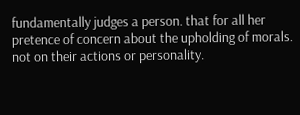fundamentally judges a person. that for all her pretence of concern about the upholding of morals. not on their actions or personality.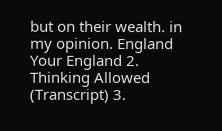but on their wealth. in my opinion. England Your England 2. Thinking Allowed (Transcript) 3.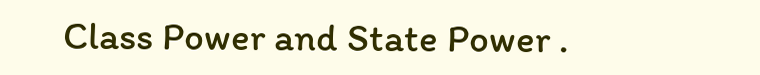Class Power and State Power .